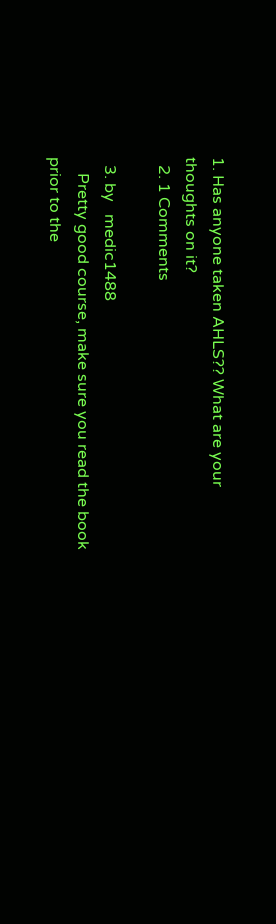1. Has anyone taken AHLS?? What are your thoughts on it?
  2. 1 Comments

  3. by   medic1488
    Pretty good course, make sure you read the book prior to the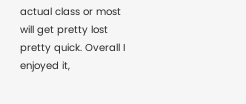actual class or most will get pretty lost pretty quick. Overall I enjoyed it,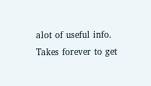alot of useful info. Takes forever to get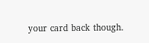your card back though.